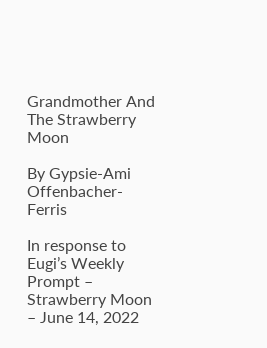Grandmother And The Strawberry Moon

By Gypsie-Ami Offenbacher-Ferris

In response to Eugi’s Weekly Prompt – Strawberry Moon – June 14, 2022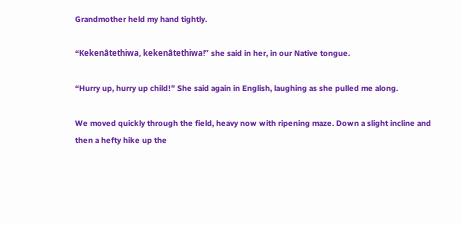Grandmother held my hand tightly.

“Kekenâtethiwa, kekenâtethiwa!” she said in her, in our Native tongue.

“Hurry up, hurry up child!” She said again in English, laughing as she pulled me along.

We moved quickly through the field, heavy now with ripening maze. Down a slight incline and then a hefty hike up the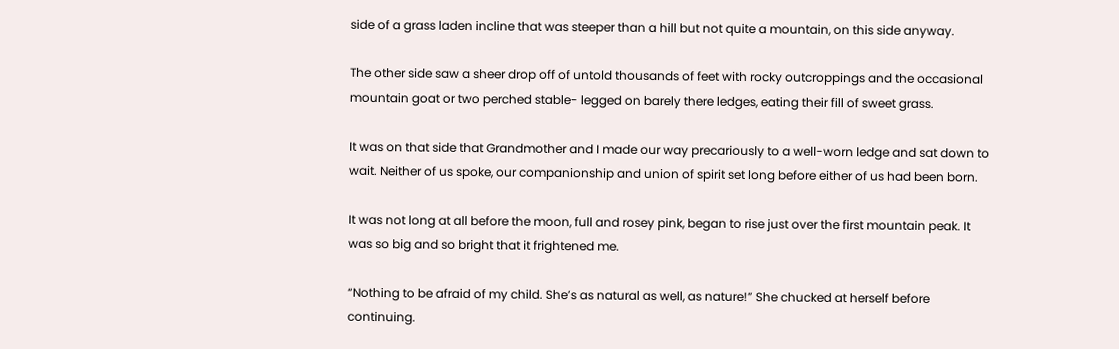side of a grass laden incline that was steeper than a hill but not quite a mountain, on this side anyway.

The other side saw a sheer drop off of untold thousands of feet with rocky outcroppings and the occasional mountain goat or two perched stable- legged on barely there ledges, eating their fill of sweet grass.

It was on that side that Grandmother and I made our way precariously to a well-worn ledge and sat down to wait. Neither of us spoke, our companionship and union of spirit set long before either of us had been born.

It was not long at all before the moon, full and rosey pink, began to rise just over the first mountain peak. It was so big and so bright that it frightened me.

“Nothing to be afraid of my child. She’s as natural as well, as nature!” She chucked at herself before continuing.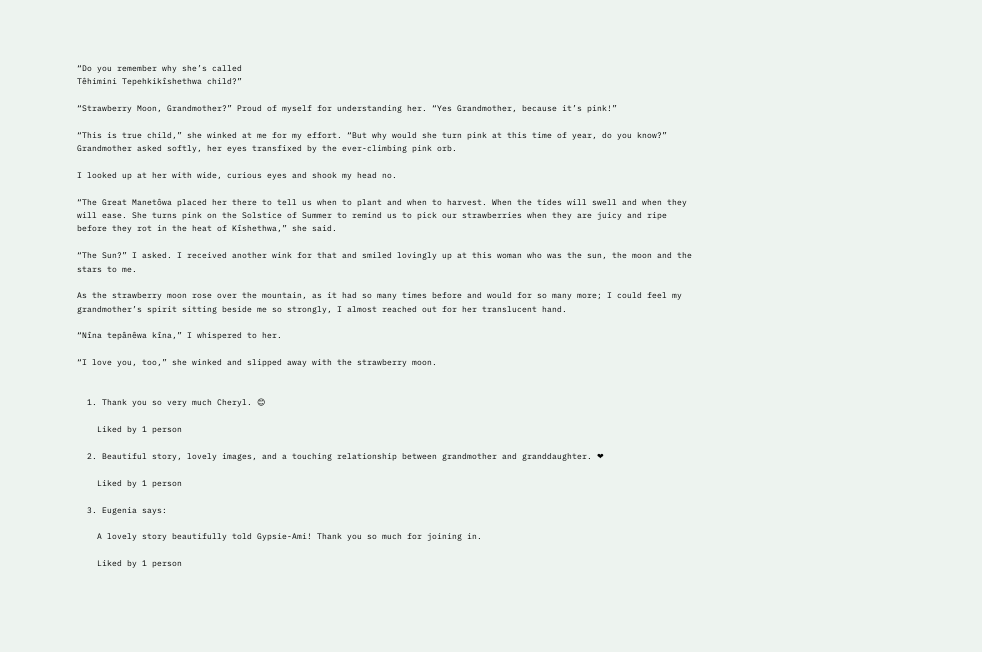“Do you remember why she’s called
Têhimini Tepehkikîshethwa child?”

“Strawberry Moon, Grandmother?” Proud of myself for understanding her. “Yes Grandmother, because it’s pink!”

“This is true child,” she winked at me for my effort. “But why would she turn pink at this time of year, do you know?” Grandmother asked softly, her eyes transfixed by the ever-climbing pink orb.

I looked up at her with wide, curious eyes and shook my head no.

“The Great Manetôwa placed her there to tell us when to plant and when to harvest. When the tides will swell and when they will ease. She turns pink on the Solstice of Summer to remind us to pick our strawberries when they are juicy and ripe before they rot in the heat of Kîshethwa,” she said.

“The Sun?” I asked. I received another wink for that and smiled lovingly up at this woman who was the sun, the moon and the stars to me.

As the strawberry moon rose over the mountain, as it had so many times before and would for so many more; I could feel my grandmother’s spirit sitting beside me so strongly, I almost reached out for her translucent hand.

“Nîna tepânêwa kîna,” I whispered to her.

“I love you, too,” she winked and slipped away with the strawberry moon.


  1. Thank you so very much Cheryl. 😊

    Liked by 1 person

  2. Beautiful story, lovely images, and a touching relationship between grandmother and granddaughter. ❤

    Liked by 1 person

  3. Eugenia says:

    A lovely story beautifully told Gypsie-Ami! Thank you so much for joining in.

    Liked by 1 person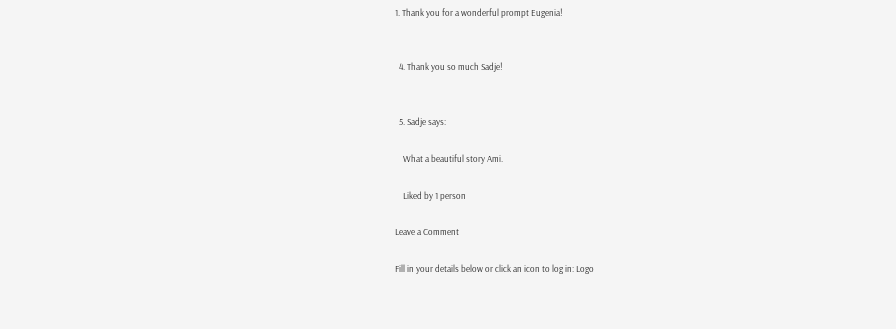1. Thank you for a wonderful prompt Eugenia!


  4. Thank you so much Sadje!


  5. Sadje says:

    What a beautiful story Ami.

    Liked by 1 person

Leave a Comment

Fill in your details below or click an icon to log in: Logo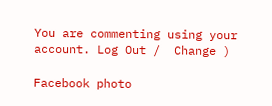You are commenting using your account. Log Out /  Change )

Facebook photo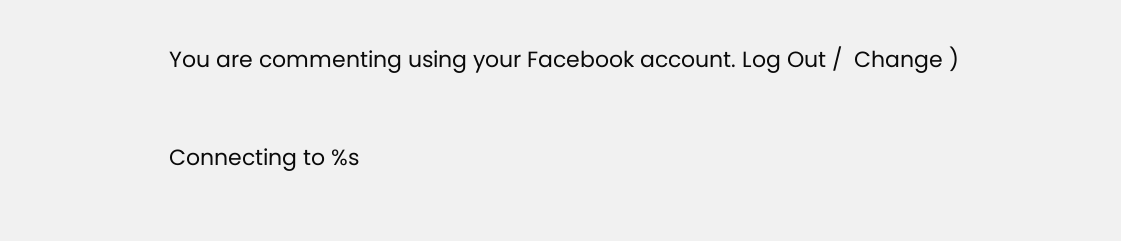You are commenting using your Facebook account. Log Out /  Change )

Connecting to %s